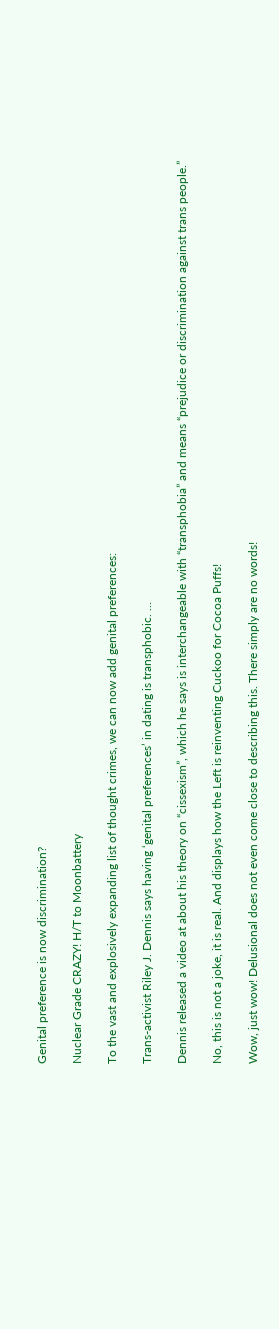Genital preference is now discrimination?

Nuclear Grade CRAZY! H/T to Moonbattery

To the vast and explosively expanding list of thought crimes, we can now add genital preferences:

Trans-activist Riley J. Dennis says having ‘genital preferences’ in dating is transphobic. …

Dennis released a video at about his theory on “cissexism”, which he says is interchangeable with “transphobia” and means “prejudice or discrimination against trans people.”

No, this is not a joke, it is real. And displays how the Left is reinventing Cuckoo for Cocoa Puffs!

Wow, just wow! Delusional does not even come close to describing this. There simply are no words!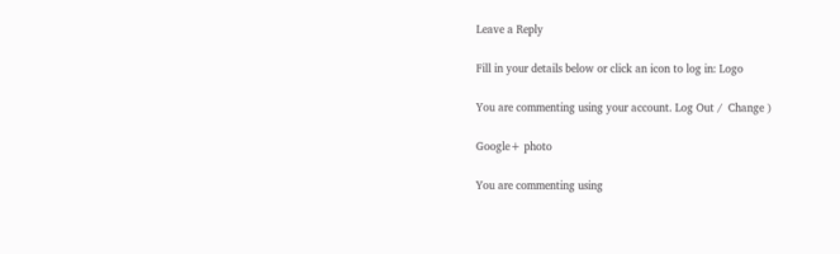Leave a Reply

Fill in your details below or click an icon to log in: Logo

You are commenting using your account. Log Out /  Change )

Google+ photo

You are commenting using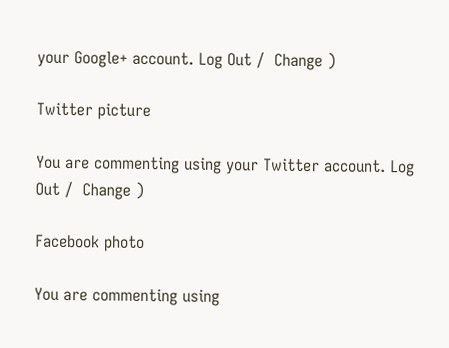your Google+ account. Log Out /  Change )

Twitter picture

You are commenting using your Twitter account. Log Out /  Change )

Facebook photo

You are commenting using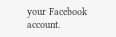your Facebook account.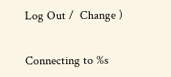Log Out /  Change )


Connecting to %s